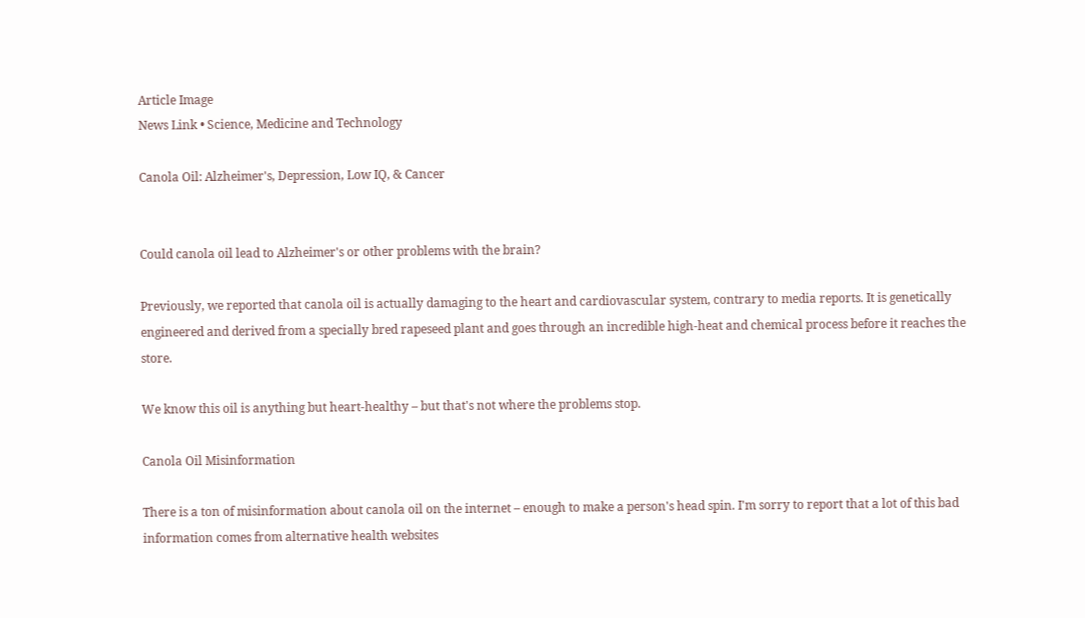Article Image
News Link • Science, Medicine and Technology

Canola Oil: Alzheimer's, Depression, Low IQ, & Cancer


Could canola oil lead to Alzheimer's or other problems with the brain?

Previously, we reported that canola oil is actually damaging to the heart and cardiovascular system, contrary to media reports. It is genetically engineered and derived from a specially bred rapeseed plant and goes through an incredible high-heat and chemical process before it reaches the store.

We know this oil is anything but heart-healthy – but that's not where the problems stop.

Canola Oil Misinformation

There is a ton of misinformation about canola oil on the internet – enough to make a person's head spin. I'm sorry to report that a lot of this bad information comes from alternative health websites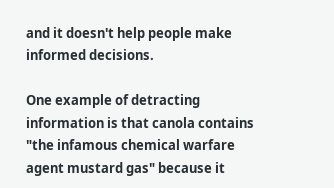and it doesn't help people make informed decisions.

One example of detracting information is that canola contains "the infamous chemical warfare agent mustard gas" because it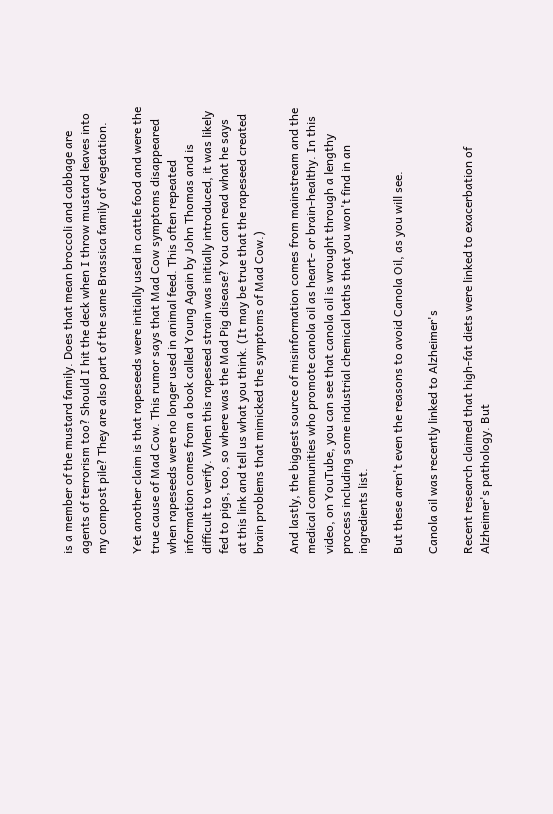is a member of the mustard family. Does that mean broccoli and cabbage are agents of terrorism too? Should I hit the deck when I throw mustard leaves into my compost pile? They are also part of the same Brassica family of vegetation.

Yet another claim is that rapeseeds were initially used in cattle food and were the true cause of Mad Cow. This rumor says that Mad Cow symptoms disappeared when rapeseeds were no longer used in animal feed. This often repeated information comes from a book called Young Again by John Thomas and is difficult to verify. When this rapeseed strain was initially introduced, it was likely fed to pigs, too, so where was the Mad Pig disease? You can read what he says at this link and tell us what you think. (It may be true that the rapeseed created brain problems that mimicked the symptoms of Mad Cow.)

And lastly, the biggest source of misinformation comes from mainstream and the medical communities who promote canola oil as heart- or brain-healthy. In this video, on YouTube, you can see that canola oil is wrought through a lengthy process including some industrial chemical baths that you won't find in an ingredients list.

But these aren't even the reasons to avoid Canola Oil, as you will see.

Canola oil was recently linked to Alzheimer's

Recent research claimed that high-fat diets were linked to exacerbation of Alzheimer's pathology. But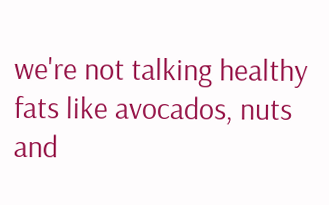we're not talking healthy fats like avocados, nuts and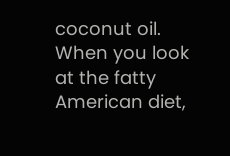coconut oil. When you look at the fatty American diet,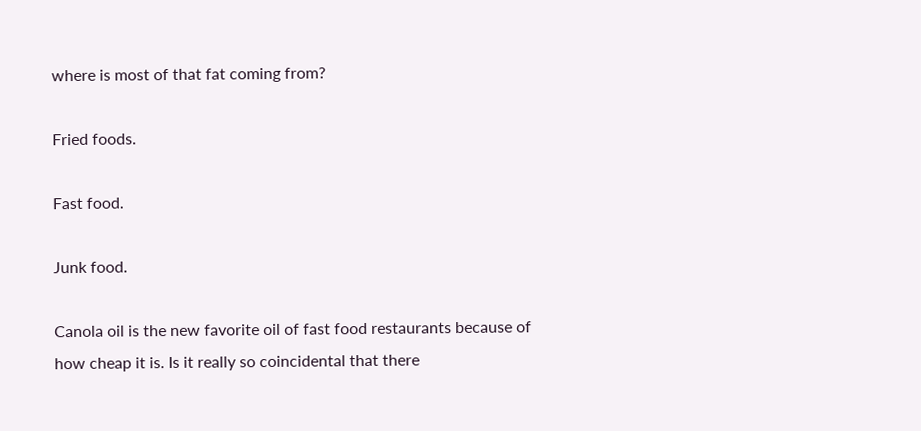where is most of that fat coming from?

Fried foods.

Fast food.

Junk food.

Canola oil is the new favorite oil of fast food restaurants because of how cheap it is. Is it really so coincidental that there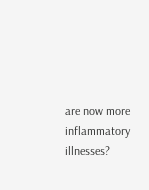are now more inflammatory illnesses?